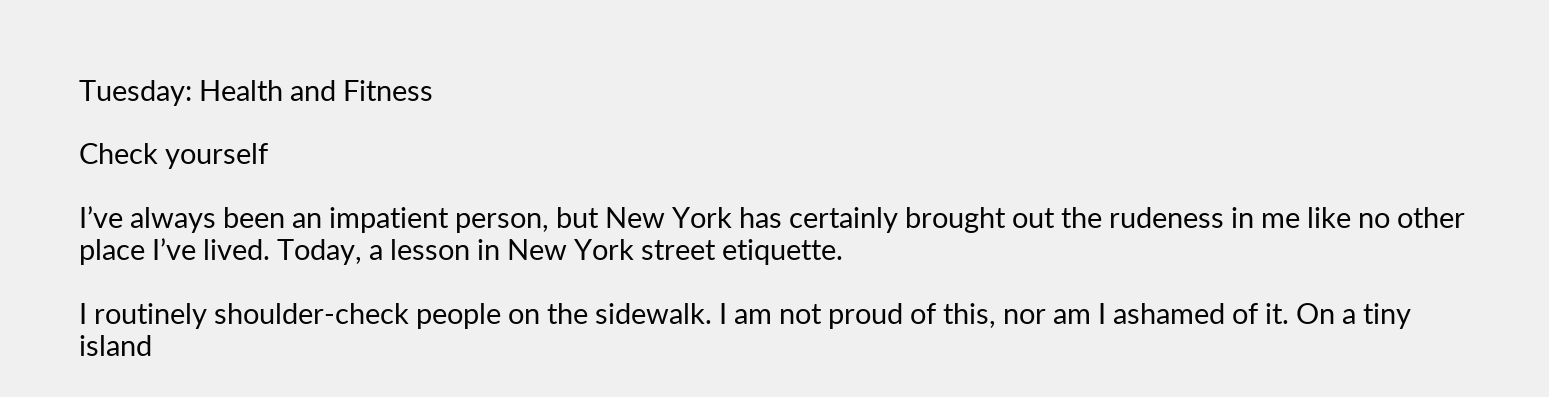Tuesday: Health and Fitness

Check yourself

I’ve always been an impatient person, but New York has certainly brought out the rudeness in me like no other place I’ve lived. Today, a lesson in New York street etiquette.

I routinely shoulder-check people on the sidewalk. I am not proud of this, nor am I ashamed of it. On a tiny island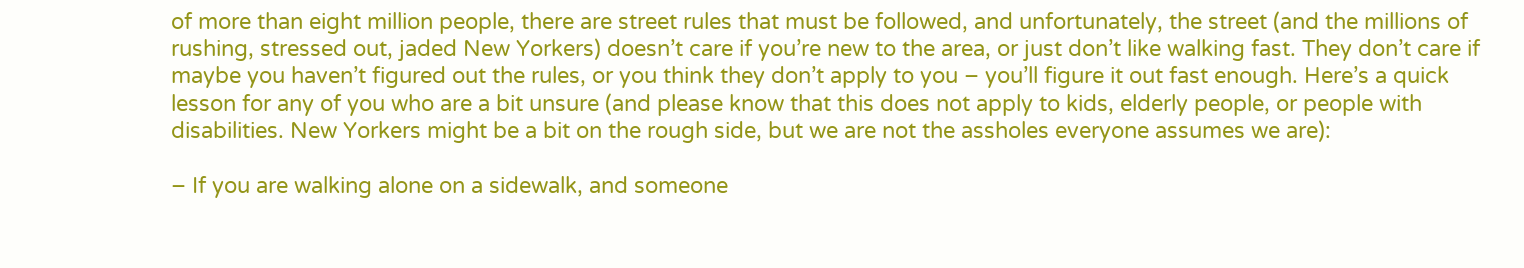of more than eight million people, there are street rules that must be followed, and unfortunately, the street (and the millions of rushing, stressed out, jaded New Yorkers) doesn’t care if you’re new to the area, or just don’t like walking fast. They don’t care if maybe you haven’t figured out the rules, or you think they don’t apply to you – you’ll figure it out fast enough. Here’s a quick lesson for any of you who are a bit unsure (and please know that this does not apply to kids, elderly people, or people with disabilities. New Yorkers might be a bit on the rough side, but we are not the assholes everyone assumes we are):

– If you are walking alone on a sidewalk, and someone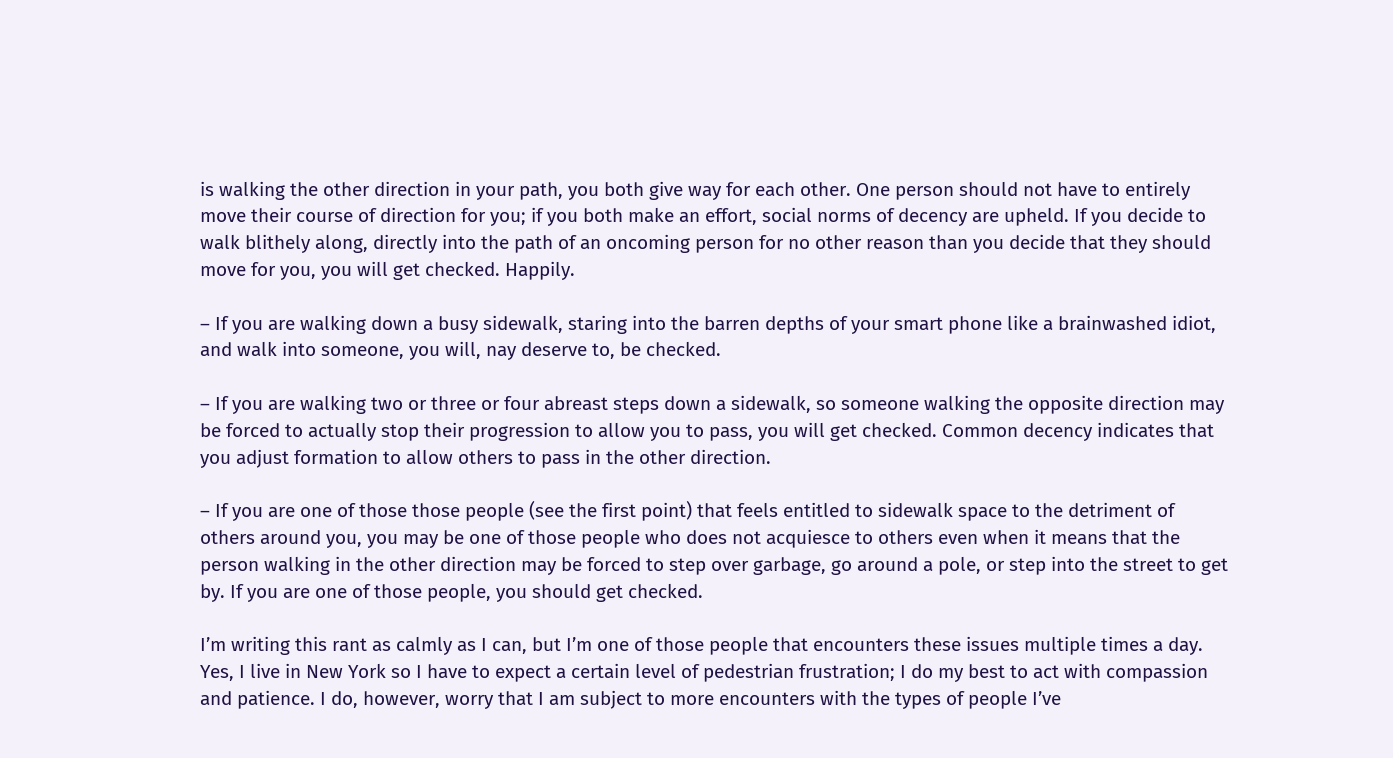is walking the other direction in your path, you both give way for each other. One person should not have to entirely move their course of direction for you; if you both make an effort, social norms of decency are upheld. If you decide to walk blithely along, directly into the path of an oncoming person for no other reason than you decide that they should move for you, you will get checked. Happily.

– If you are walking down a busy sidewalk, staring into the barren depths of your smart phone like a brainwashed idiot, and walk into someone, you will, nay deserve to, be checked.

– If you are walking two or three or four abreast steps down a sidewalk, so someone walking the opposite direction may be forced to actually stop their progression to allow you to pass, you will get checked. Common decency indicates that you adjust formation to allow others to pass in the other direction.

– If you are one of those those people (see the first point) that feels entitled to sidewalk space to the detriment of others around you, you may be one of those people who does not acquiesce to others even when it means that the person walking in the other direction may be forced to step over garbage, go around a pole, or step into the street to get by. If you are one of those people, you should get checked.

I’m writing this rant as calmly as I can, but I’m one of those people that encounters these issues multiple times a day. Yes, I live in New York so I have to expect a certain level of pedestrian frustration; I do my best to act with compassion and patience. I do, however, worry that I am subject to more encounters with the types of people I’ve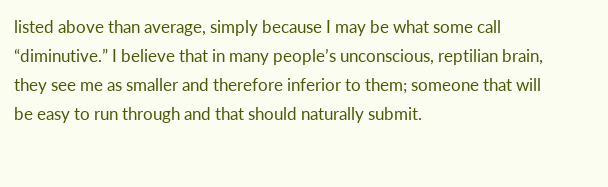listed above than average, simply because I may be what some call “diminutive.” I believe that in many people’s unconscious, reptilian brain, they see me as smaller and therefore inferior to them; someone that will be easy to run through and that should naturally submit.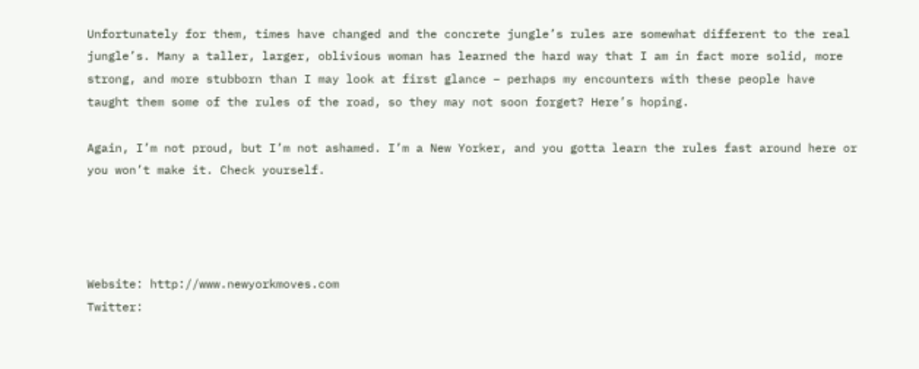Unfortunately for them, times have changed and the concrete jungle’s rules are somewhat different to the real jungle’s. Many a taller, larger, oblivious woman has learned the hard way that I am in fact more solid, more strong, and more stubborn than I may look at first glance – perhaps my encounters with these people have taught them some of the rules of the road, so they may not soon forget? Here’s hoping.

Again, I’m not proud, but I’m not ashamed. I’m a New Yorker, and you gotta learn the rules fast around here or you won’t make it. Check yourself.




Website: http://www.newyorkmoves.com
Twitter: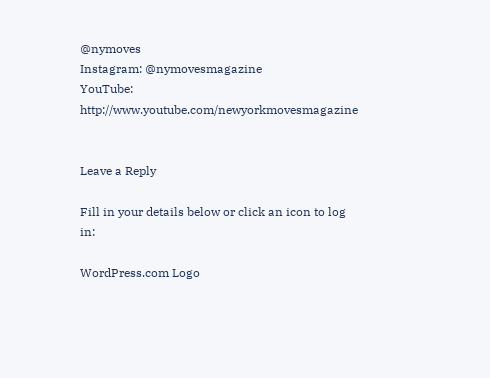@nymoves
Instagram: @nymovesmagazine
YouTube: http://www.youtube.com/newyorkmovesmagazine


Leave a Reply

Fill in your details below or click an icon to log in:

WordPress.com Logo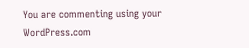You are commenting using your WordPress.com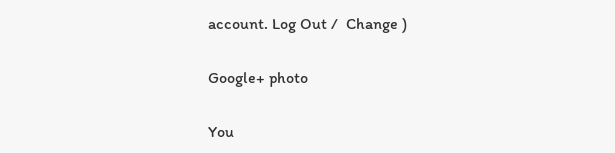account. Log Out /  Change )

Google+ photo

You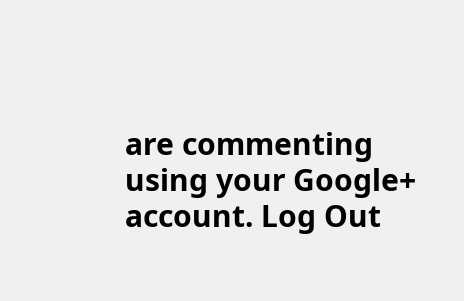are commenting using your Google+ account. Log Out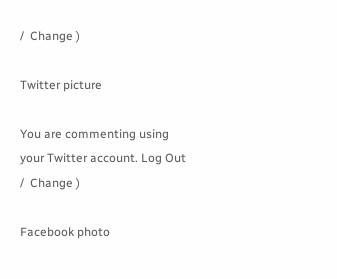/  Change )

Twitter picture

You are commenting using your Twitter account. Log Out /  Change )

Facebook photo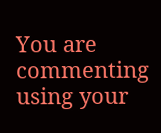You are commenting using your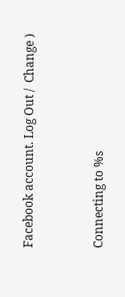Facebook account. Log Out /  Change )


Connecting to %s